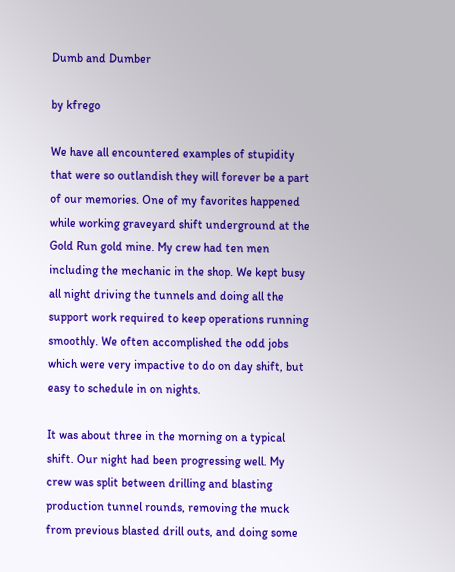Dumb and Dumber

by kfrego

We have all encountered examples of stupidity that were so outlandish they will forever be a part of our memories. One of my favorites happened while working graveyard shift underground at the Gold Run gold mine. My crew had ten men including the mechanic in the shop. We kept busy all night driving the tunnels and doing all the support work required to keep operations running smoothly. We often accomplished the odd jobs which were very impactive to do on day shift, but easy to schedule in on nights.

It was about three in the morning on a typical shift. Our night had been progressing well. My crew was split between drilling and blasting production tunnel rounds, removing the muck from previous blasted drill outs, and doing some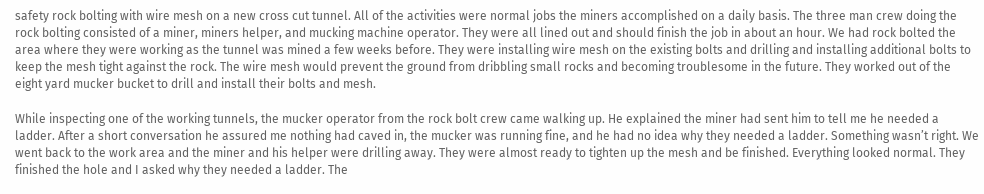safety rock bolting with wire mesh on a new cross cut tunnel. All of the activities were normal jobs the miners accomplished on a daily basis. The three man crew doing the rock bolting consisted of a miner, miners helper, and mucking machine operator. They were all lined out and should finish the job in about an hour. We had rock bolted the area where they were working as the tunnel was mined a few weeks before. They were installing wire mesh on the existing bolts and drilling and installing additional bolts to keep the mesh tight against the rock. The wire mesh would prevent the ground from dribbling small rocks and becoming troublesome in the future. They worked out of the eight yard mucker bucket to drill and install their bolts and mesh.

While inspecting one of the working tunnels, the mucker operator from the rock bolt crew came walking up. He explained the miner had sent him to tell me he needed a ladder. After a short conversation he assured me nothing had caved in, the mucker was running fine, and he had no idea why they needed a ladder. Something wasn’t right. We went back to the work area and the miner and his helper were drilling away. They were almost ready to tighten up the mesh and be finished. Everything looked normal. They finished the hole and I asked why they needed a ladder. The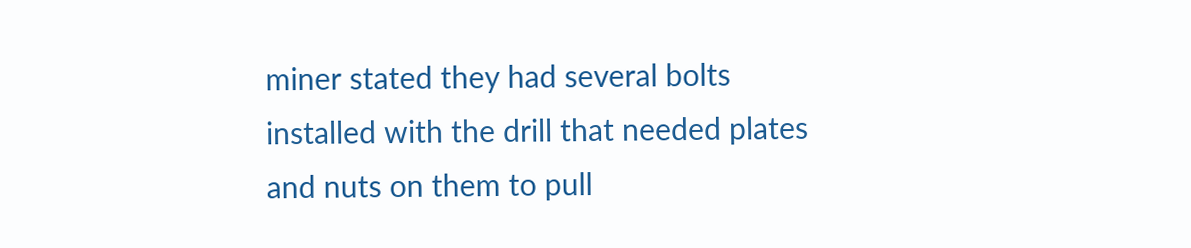miner stated they had several bolts installed with the drill that needed plates and nuts on them to pull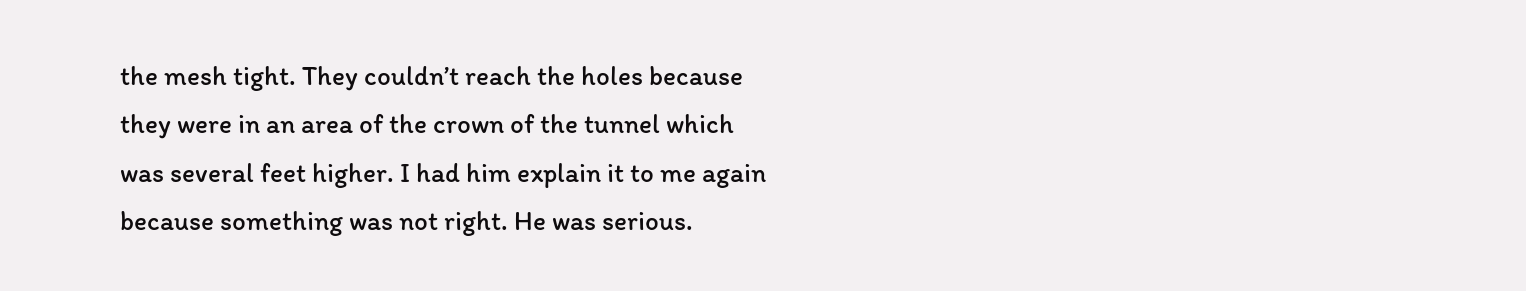the mesh tight. They couldn’t reach the holes because they were in an area of the crown of the tunnel which was several feet higher. I had him explain it to me again because something was not right. He was serious.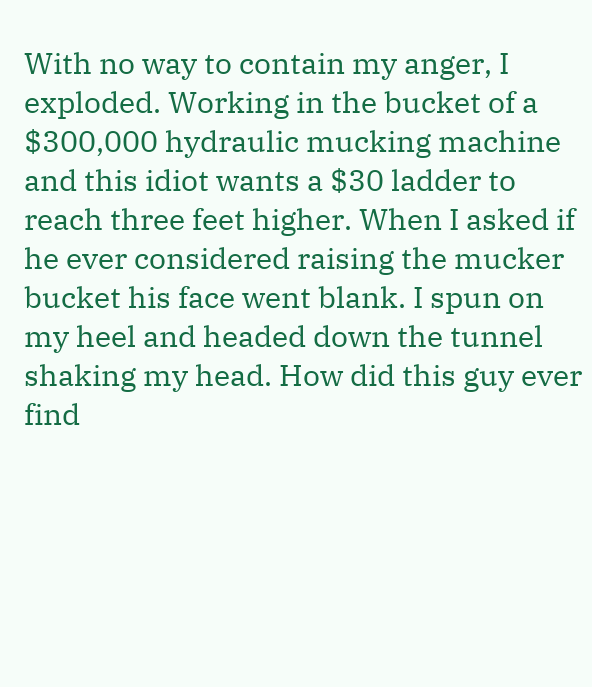With no way to contain my anger, I exploded. Working in the bucket of a $300,000 hydraulic mucking machine and this idiot wants a $30 ladder to reach three feet higher. When I asked if he ever considered raising the mucker bucket his face went blank. I spun on my heel and headed down the tunnel shaking my head. How did this guy ever find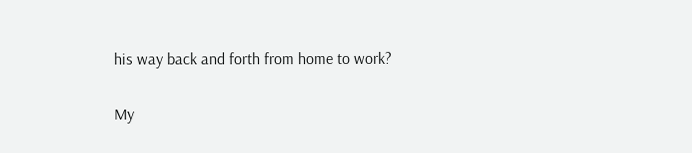his way back and forth from home to work?

My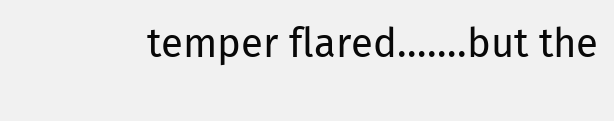temper flared…….but the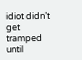idiot didn’t get tramped until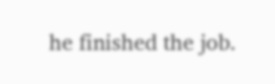he finished the job.